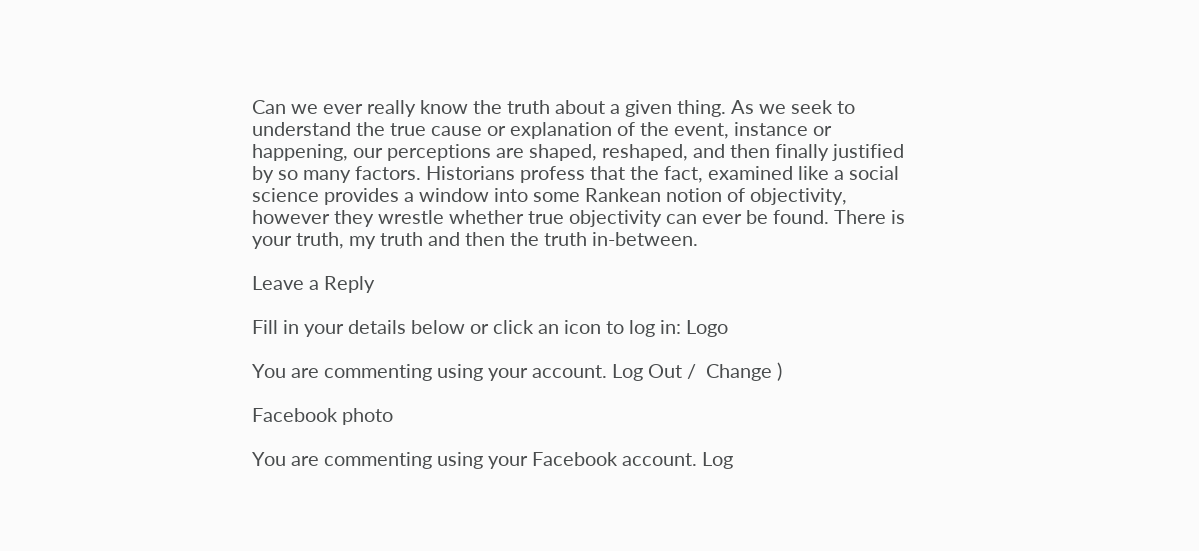Can we ever really know the truth about a given thing. As we seek to understand the true cause or explanation of the event, instance or happening, our perceptions are shaped, reshaped, and then finally justified by so many factors. Historians profess that the fact, examined like a social science provides a window into some Rankean notion of objectivity, however they wrestle whether true objectivity can ever be found. There is your truth, my truth and then the truth in-between.

Leave a Reply

Fill in your details below or click an icon to log in: Logo

You are commenting using your account. Log Out /  Change )

Facebook photo

You are commenting using your Facebook account. Log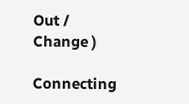Out /  Change )

Connecting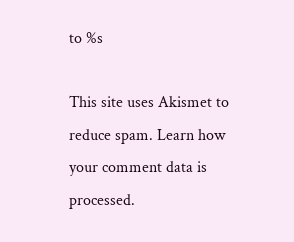to %s

This site uses Akismet to reduce spam. Learn how your comment data is processed.